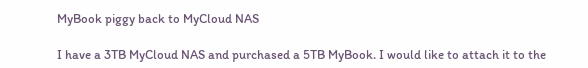MyBook piggy back to MyCloud NAS

I have a 3TB MyCloud NAS and purchased a 5TB MyBook. I would like to attach it to the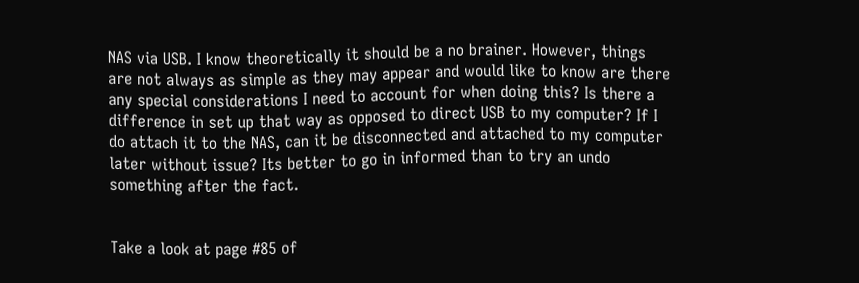NAS via USB. I know theoretically it should be a no brainer. However, things are not always as simple as they may appear and would like to know are there any special considerations I need to account for when doing this? Is there a difference in set up that way as opposed to direct USB to my computer? If I do attach it to the NAS, can it be disconnected and attached to my computer later without issue? Its better to go in informed than to try an undo something after the fact.


Take a look at page #85 of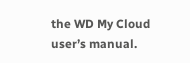the WD My Cloud user’s manual.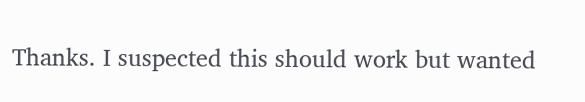Thanks. I suspected this should work but wanted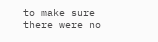to make sure there were no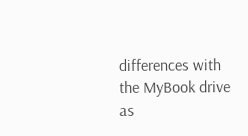differences with the MyBook drive as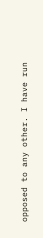opposed to any other. I have run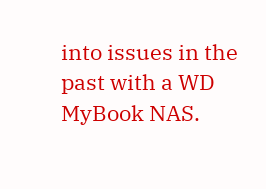into issues in the past with a WD MyBook NAS.